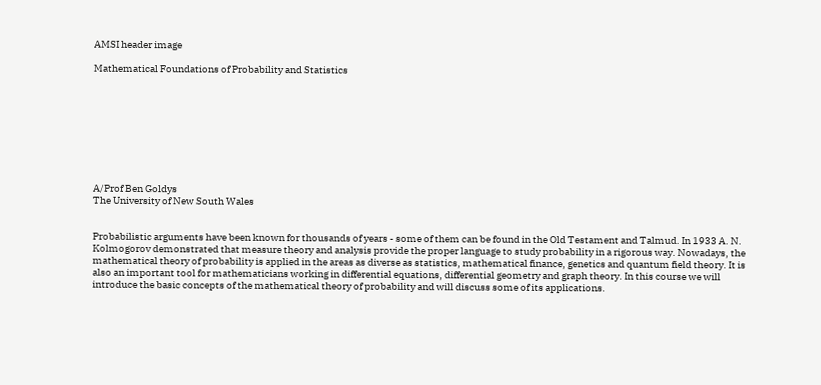AMSI header image

Mathematical Foundations of Probability and Statistics









A/Prof Ben Goldys
The University of New South Wales


Probabilistic arguments have been known for thousands of years - some of them can be found in the Old Testament and Talmud. In 1933 A. N. Kolmogorov demonstrated that measure theory and analysis provide the proper language to study probability in a rigorous way. Nowadays, the mathematical theory of probability is applied in the areas as diverse as statistics, mathematical finance, genetics and quantum field theory. It is also an important tool for mathematicians working in differential equations, differential geometry and graph theory. In this course we will introduce the basic concepts of the mathematical theory of probability and will discuss some of its applications.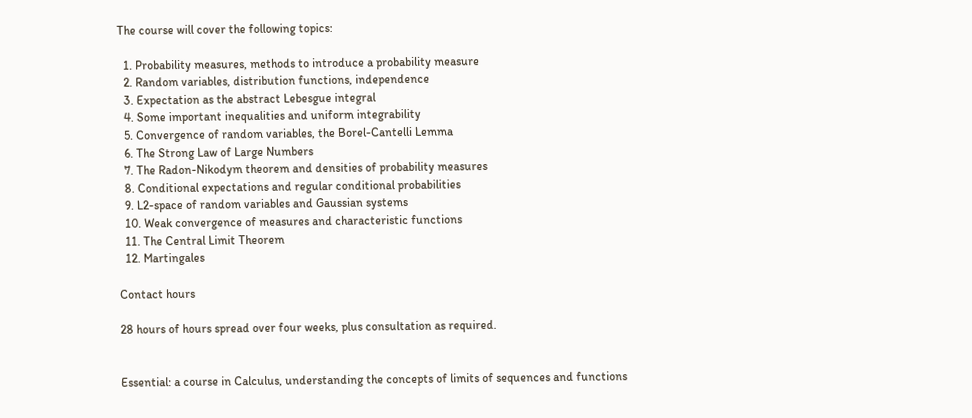The course will cover the following topics:

  1. Probability measures, methods to introduce a probability measure
  2. Random variables, distribution functions, independence
  3. Expectation as the abstract Lebesgue integral
  4. Some important inequalities and uniform integrability
  5. Convergence of random variables, the Borel-Cantelli Lemma
  6. The Strong Law of Large Numbers
  7. The Radon-Nikodym theorem and densities of probability measures
  8. Conditional expectations and regular conditional probabilities
  9. L2-space of random variables and Gaussian systems
  10. Weak convergence of measures and characteristic functions
  11. The Central Limit Theorem
  12. Martingales

Contact hours

28 hours of hours spread over four weeks, plus consultation as required.


Essential: a course in Calculus, understanding the concepts of limits of sequences and functions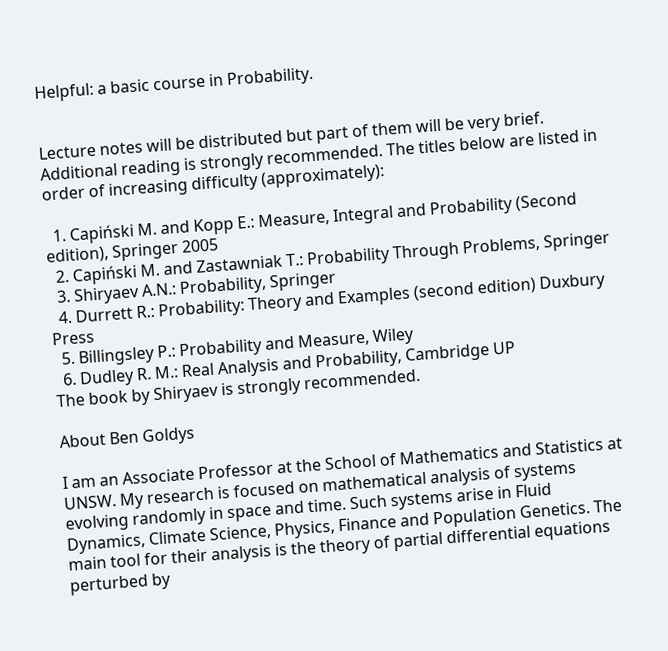Helpful: a basic course in Probability.


Lecture notes will be distributed but part of them will be very brief. Additional reading is strongly recommended. The titles below are listed in order of increasing difficulty (approximately):

  1. Capiński M. and Kopp E.: Measure, Integral and Probability (Second edition), Springer 2005
  2. Capiński M. and Zastawniak T.: Probability Through Problems, Springer
  3. Shiryaev A.N.: Probability, Springer
  4. Durrett R.: Probability: Theory and Examples (second edition) Duxbury Press
  5. Billingsley P.: Probability and Measure, Wiley
  6. Dudley R. M.: Real Analysis and Probability, Cambridge UP
The book by Shiryaev is strongly recommended.

About Ben Goldys

I am an Associate Professor at the School of Mathematics and Statistics at UNSW. My research is focused on mathematical analysis of systems evolving randomly in space and time. Such systems arise in Fluid Dynamics, Climate Science, Physics, Finance and Population Genetics. The main tool for their analysis is the theory of partial differential equations perturbed by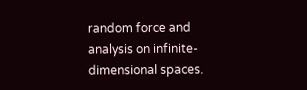random force and analysis on infinite-dimensional spaces.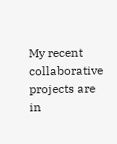My recent collaborative projects are in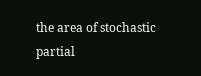the area of stochastic partial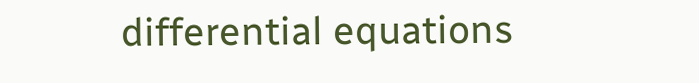differential equations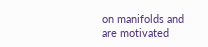on manifolds and are motivated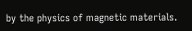by the physics of magnetic materials.